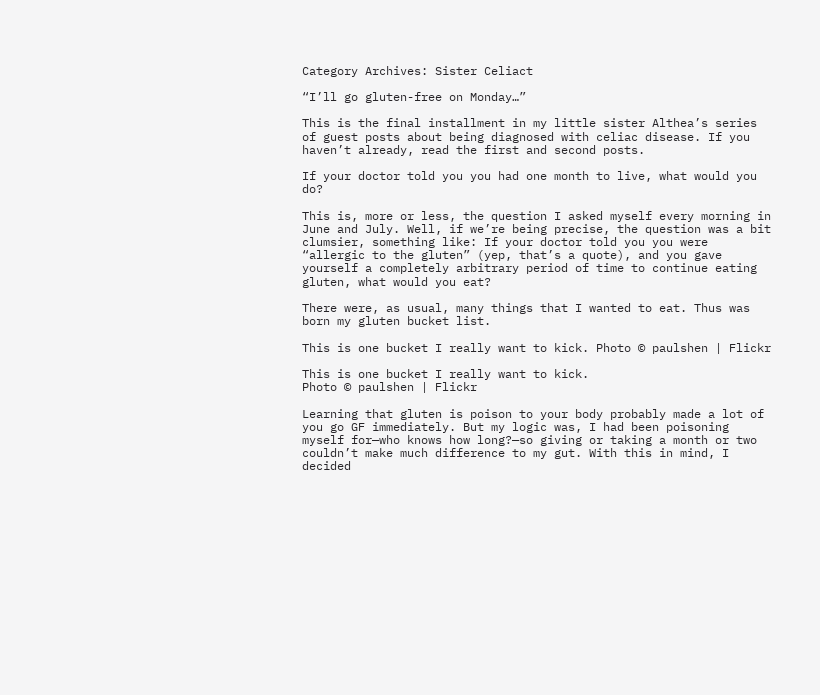Category Archives: Sister Celiact

“I’ll go gluten-free on Monday…”

This is the final installment in my little sister Althea’s series of guest posts about being diagnosed with celiac disease. If you haven’t already, read the first and second posts.

If your doctor told you you had one month to live, what would you do?

This is, more or less, the question I asked myself every morning in June and July. Well, if we’re being precise, the question was a bit clumsier, something like: If your doctor told you you were “allergic to the gluten” (yep, that’s a quote), and you gave yourself a completely arbitrary period of time to continue eating gluten, what would you eat?

There were, as usual, many things that I wanted to eat. Thus was born my gluten bucket list.

This is one bucket I really want to kick. Photo © paulshen | Flickr

This is one bucket I really want to kick.
Photo © paulshen | Flickr

Learning that gluten is poison to your body probably made a lot of you go GF immediately. But my logic was, I had been poisoning myself for—who knows how long?—so giving or taking a month or two couldn’t make much difference to my gut. With this in mind, I decided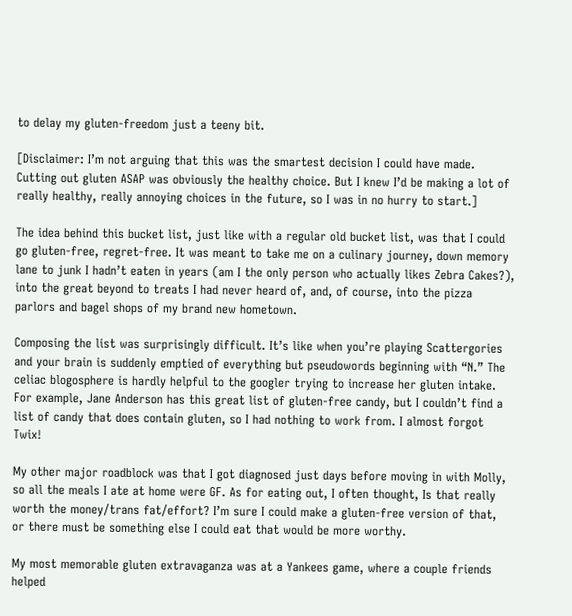to delay my gluten-freedom just a teeny bit.

[Disclaimer: I’m not arguing that this was the smartest decision I could have made. Cutting out gluten ASAP was obviously the healthy choice. But I knew I’d be making a lot of really healthy, really annoying choices in the future, so I was in no hurry to start.]

The idea behind this bucket list, just like with a regular old bucket list, was that I could go gluten-free, regret-free. It was meant to take me on a culinary journey, down memory lane to junk I hadn’t eaten in years (am I the only person who actually likes Zebra Cakes?), into the great beyond to treats I had never heard of, and, of course, into the pizza parlors and bagel shops of my brand new hometown.

Composing the list was surprisingly difficult. It’s like when you’re playing Scattergories and your brain is suddenly emptied of everything but pseudowords beginning with “N.” The celiac blogosphere is hardly helpful to the googler trying to increase her gluten intake. For example, Jane Anderson has this great list of gluten-free candy, but I couldn’t find a list of candy that does contain gluten, so I had nothing to work from. I almost forgot Twix!

My other major roadblock was that I got diagnosed just days before moving in with Molly, so all the meals I ate at home were GF. As for eating out, I often thought, Is that really worth the money/trans fat/effort? I’m sure I could make a gluten-free version of that, or there must be something else I could eat that would be more worthy.

My most memorable gluten extravaganza was at a Yankees game, where a couple friends helped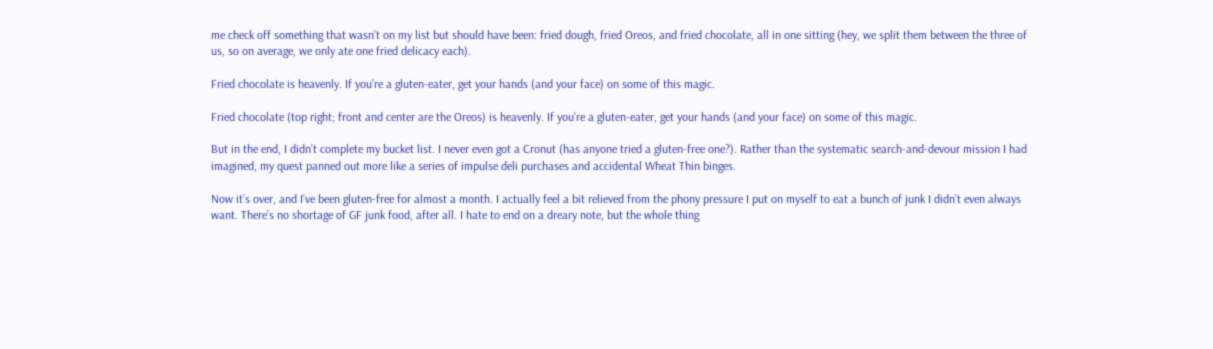me check off something that wasn’t on my list but should have been: fried dough, fried Oreos, and fried chocolate, all in one sitting (hey, we split them between the three of us, so on average, we only ate one fried delicacy each).

Fried chocolate is heavenly. If you’re a gluten-eater, get your hands (and your face) on some of this magic.

Fried chocolate (top right; front and center are the Oreos) is heavenly. If you’re a gluten-eater, get your hands (and your face) on some of this magic.

But in the end, I didn’t complete my bucket list. I never even got a Cronut (has anyone tried a gluten-free one?). Rather than the systematic search-and-devour mission I had imagined, my quest panned out more like a series of impulse deli purchases and accidental Wheat Thin binges.

Now it’s over, and I’ve been gluten-free for almost a month. I actually feel a bit relieved from the phony pressure I put on myself to eat a bunch of junk I didn’t even always want. There’s no shortage of GF junk food, after all. I hate to end on a dreary note, but the whole thing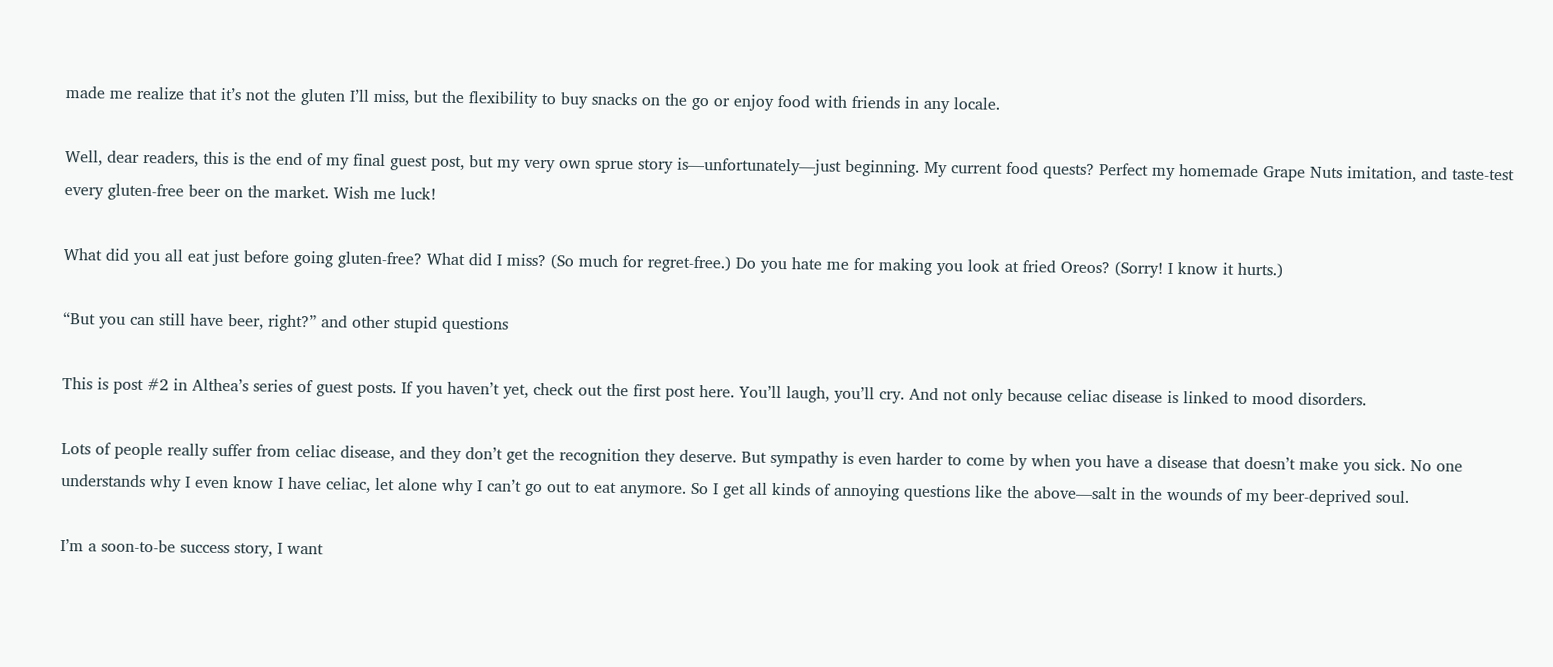made me realize that it’s not the gluten I’ll miss, but the flexibility to buy snacks on the go or enjoy food with friends in any locale.

Well, dear readers, this is the end of my final guest post, but my very own sprue story is—unfortunately—just beginning. My current food quests? Perfect my homemade Grape Nuts imitation, and taste-test every gluten-free beer on the market. Wish me luck!

What did you all eat just before going gluten-free? What did I miss? (So much for regret-free.) Do you hate me for making you look at fried Oreos? (Sorry! I know it hurts.)

“But you can still have beer, right?” and other stupid questions

This is post #2 in Althea’s series of guest posts. If you haven’t yet, check out the first post here. You’ll laugh, you’ll cry. And not only because celiac disease is linked to mood disorders.

Lots of people really suffer from celiac disease, and they don’t get the recognition they deserve. But sympathy is even harder to come by when you have a disease that doesn’t make you sick. No one understands why I even know I have celiac, let alone why I can’t go out to eat anymore. So I get all kinds of annoying questions like the above—salt in the wounds of my beer-deprived soul.

I’m a soon-to-be success story, I want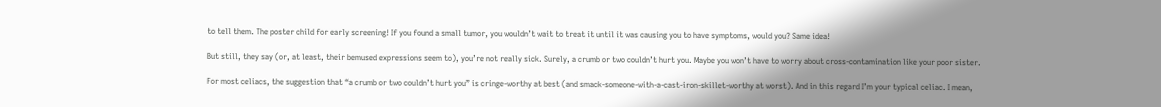to tell them. The poster child for early screening! If you found a small tumor, you wouldn’t wait to treat it until it was causing you to have symptoms, would you? Same idea!

But still, they say (or, at least, their bemused expressions seem to), you’re not really sick. Surely, a crumb or two couldn’t hurt you. Maybe you won’t have to worry about cross-contamination like your poor sister.

For most celiacs, the suggestion that “a crumb or two couldn’t hurt you” is cringe-worthy at best (and smack-someone-with-a-cast-iron-skillet-worthy at worst). And in this regard I’m your typical celiac. I mean,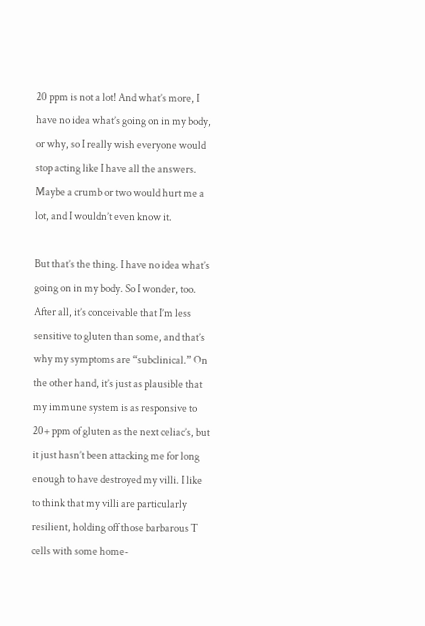20 ppm is not a lot! And what’s more, I have no idea what’s going on in my body, or why, so I really wish everyone would stop acting like I have all the answers. Maybe a crumb or two would hurt me a lot, and I wouldn’t even know it.

But that’s the thing. I have no idea what’s going on in my body. So I wonder, too. After all, it’s conceivable that I’m less sensitive to gluten than some, and that’s why my symptoms are “subclinical.” On the other hand, it’s just as plausible that my immune system is as responsive to 20+ ppm of gluten as the next celiac’s, but it just hasn’t been attacking me for long enough to have destroyed my villi. I like to think that my villi are particularly resilient, holding off those barbarous T cells with some home-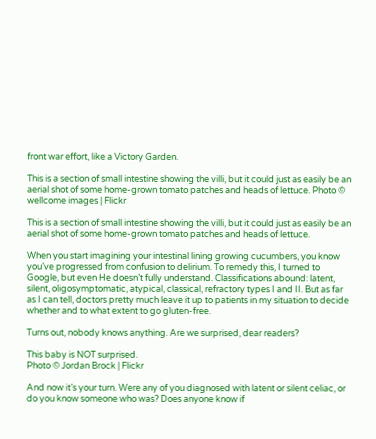front war effort, like a Victory Garden.

This is a section of small intestine showing the villi, but it could just as easily be an aerial shot of some home-grown tomato patches and heads of lettuce. Photo © wellcome images | Flickr

This is a section of small intestine showing the villi, but it could just as easily be an aerial shot of some home-grown tomato patches and heads of lettuce.

When you start imagining your intestinal lining growing cucumbers, you know you’ve progressed from confusion to delirium. To remedy this, I turned to Google, but even He doesn’t fully understand. Classifications abound: latent, silent, oligosymptomatic, atypical, classical, refractory types I and II. But as far as I can tell, doctors pretty much leave it up to patients in my situation to decide whether and to what extent to go gluten-free.

Turns out, nobody knows anything. Are we surprised, dear readers?

This baby is NOT surprised.
Photo © Jordan Brock | Flickr

And now it’s your turn. Were any of you diagnosed with latent or silent celiac, or do you know someone who was? Does anyone know if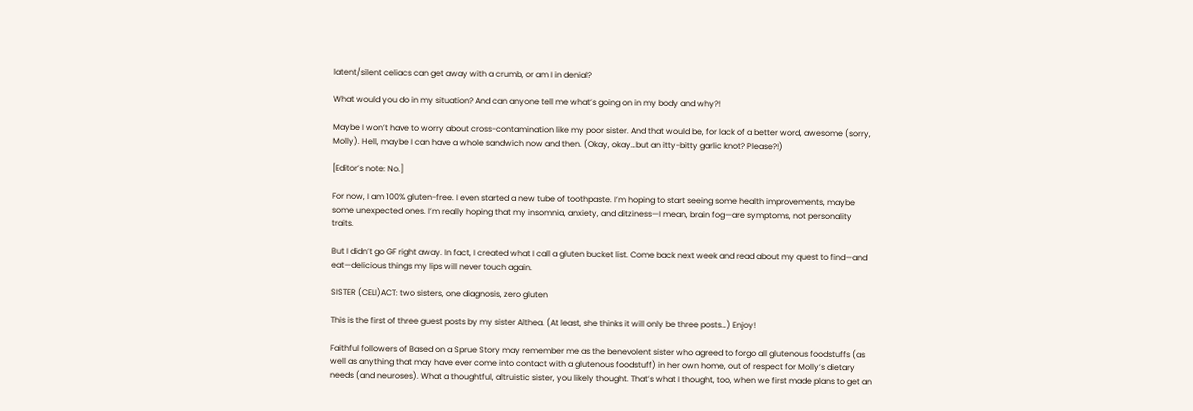latent/silent celiacs can get away with a crumb, or am I in denial?

What would you do in my situation? And can anyone tell me what’s going on in my body and why?!

Maybe I won’t have to worry about cross-contamination like my poor sister. And that would be, for lack of a better word, awesome (sorry, Molly). Hell, maybe I can have a whole sandwich now and then. (Okay, okay…but an itty-bitty garlic knot? Please?!)

[Editor’s note: No.]

For now, I am 100% gluten-free. I even started a new tube of toothpaste. I’m hoping to start seeing some health improvements, maybe some unexpected ones. I’m really hoping that my insomnia, anxiety, and ditziness—I mean, brain fog—are symptoms, not personality traits.

But I didn’t go GF right away. In fact, I created what I call a gluten bucket list. Come back next week and read about my quest to find—and eat—delicious things my lips will never touch again.

SISTER (CELI)ACT: two sisters, one diagnosis, zero gluten

This is the first of three guest posts by my sister Althea. (At least, she thinks it will only be three posts…) Enjoy!

Faithful followers of Based on a Sprue Story may remember me as the benevolent sister who agreed to forgo all glutenous foodstuffs (as well as anything that may have ever come into contact with a glutenous foodstuff) in her own home, out of respect for Molly’s dietary needs (and neuroses). What a thoughtful, altruistic sister, you likely thought. That’s what I thought, too, when we first made plans to get an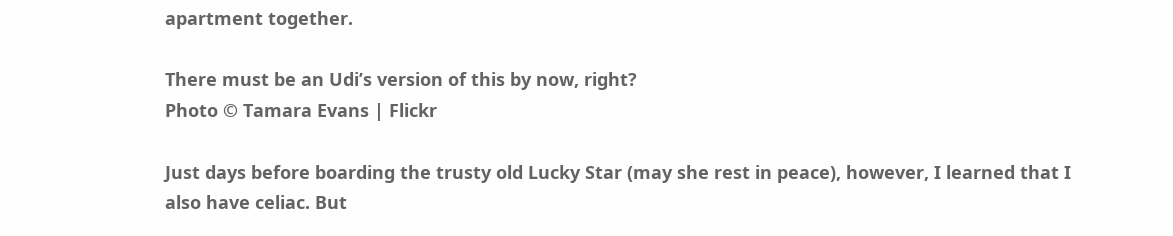apartment together.

There must be an Udi’s version of this by now, right?
Photo © Tamara Evans | Flickr

Just days before boarding the trusty old Lucky Star (may she rest in peace), however, I learned that I also have celiac. But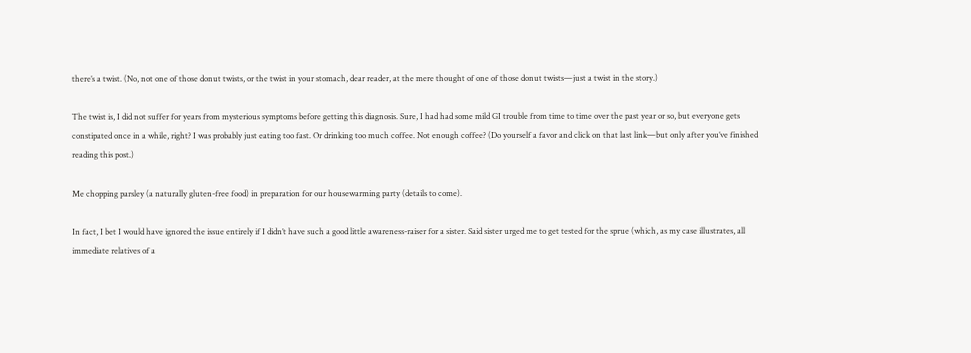there’s a twist. (No, not one of those donut twists, or the twist in your stomach, dear reader, at the mere thought of one of those donut twists—just a twist in the story.)

The twist is, I did not suffer for years from mysterious symptoms before getting this diagnosis. Sure, I had had some mild GI trouble from time to time over the past year or so, but everyone gets constipated once in a while, right? I was probably just eating too fast. Or drinking too much coffee. Not enough coffee? (Do yourself a favor and click on that last link—but only after you’ve finished reading this post.)

Me chopping parsley (a naturally gluten-free food) in preparation for our housewarming party (details to come).

In fact, I bet I would have ignored the issue entirely if I didn’t have such a good little awareness-raiser for a sister. Said sister urged me to get tested for the sprue (which, as my case illustrates, all  immediate relatives of a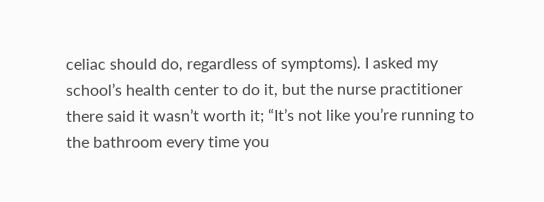celiac should do, regardless of symptoms). I asked my school’s health center to do it, but the nurse practitioner there said it wasn’t worth it; “It’s not like you’re running to the bathroom every time you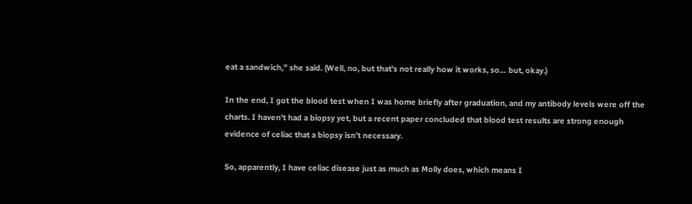eat a sandwich,” she said. (Well, no, but that’s not really how it works, so… but, okay.)

In the end, I got the blood test when I was home briefly after graduation, and my antibody levels were off the charts. I haven’t had a biopsy yet, but a recent paper concluded that blood test results are strong enough evidence of celiac that a biopsy isn’t necessary.

So, apparently, I have celiac disease just as much as Molly does, which means I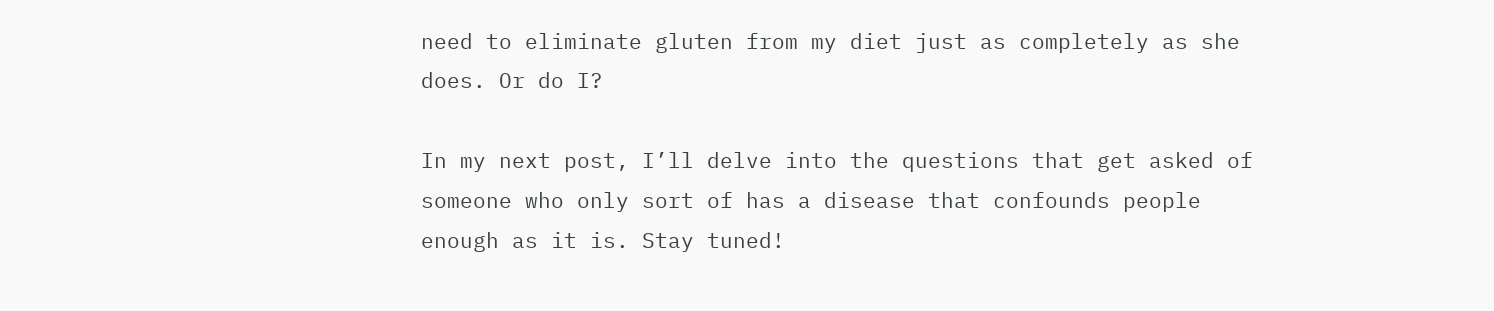need to eliminate gluten from my diet just as completely as she does. Or do I?

In my next post, I’ll delve into the questions that get asked of someone who only sort of has a disease that confounds people enough as it is. Stay tuned!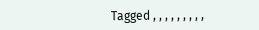Tagged , , , , , , , , ,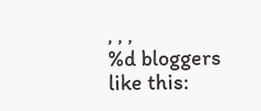, , ,
%d bloggers like this: